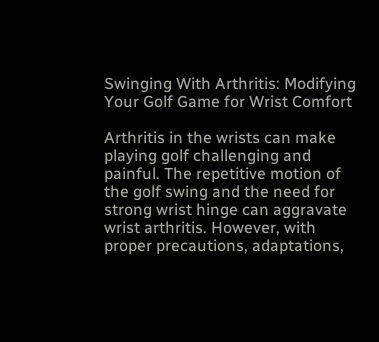Swinging With Arthritis: Modifying Your Golf Game for Wrist Comfort

Arthritis in the wrists can make playing golf challenging and painful. The repetitive motion of the golf swing and the need for strong wrist hinge can aggravate wrist arthritis. However, with proper precautions, adaptations,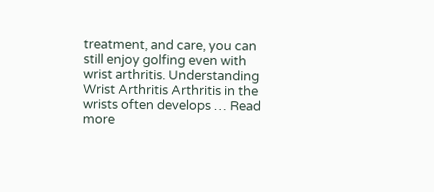treatment, and care, you can still enjoy golfing even with wrist arthritis. Understanding Wrist Arthritis Arthritis in the wrists often develops … Read more